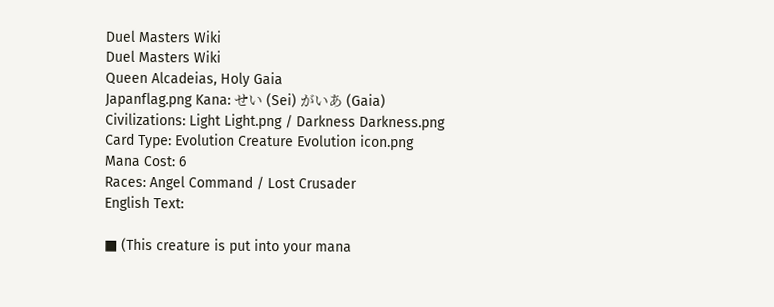Duel Masters Wiki
Duel Masters Wiki
Queen Alcadeias, Holy Gaia
Japanflag.png Kana: せい (Sei) がいあ (Gaia)
Civilizations: Light Light.png / Darkness Darkness.png
Card Type: Evolution Creature Evolution icon.png
Mana Cost: 6
Races: Angel Command / Lost Crusader
English Text:

■ (This creature is put into your mana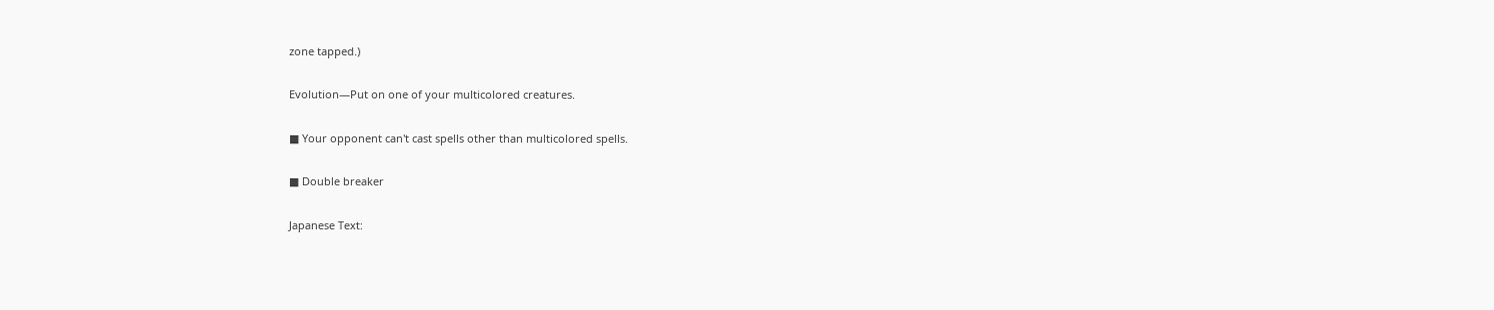zone tapped.)

Evolution—Put on one of your multicolored creatures.

■ Your opponent can't cast spells other than multicolored spells.

■ Double breaker

Japanese Text: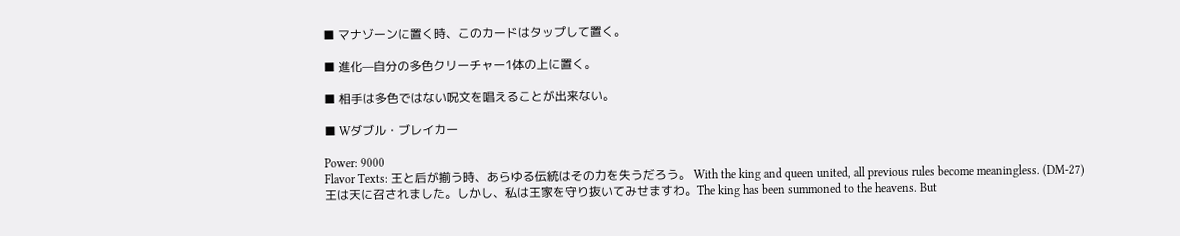■ マナゾーンに置く時、このカードはタップして置く。

■ 進化—自分の多色クリーチャー1体の上に置く。

■ 相手は多色ではない呪文を唱えることが出来ない。

■ Wダブル・ブレイカー

Power: 9000
Flavor Texts: 王と后が揃う時、あらゆる伝統はその力を失うだろう。 With the king and queen united, all previous rules become meaningless. (DM-27)
王は天に召されました。しかし、私は王家を守り抜いてみせますわ。The king has been summoned to the heavens. But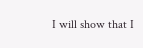I will show that I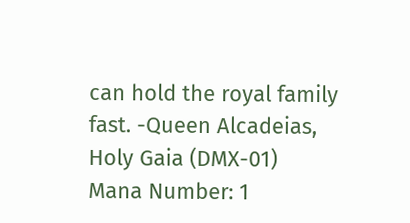can hold the royal family fast. -Queen Alcadeias, Holy Gaia (DMX-01)
Mana Number: 1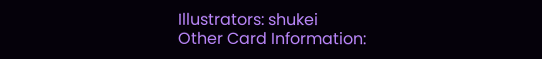Illustrators: shukei
Other Card Information: